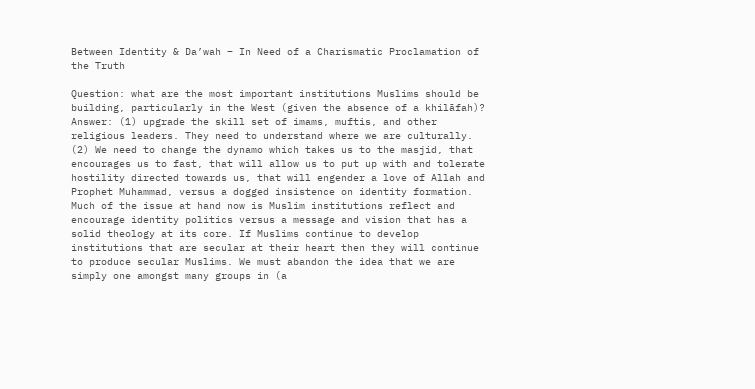Between Identity & Da’wah – In Need of a Charismatic Proclamation of the Truth

Question: what are the most important institutions Muslims should be building, particularly in the West (given the absence of a khilāfah)?
Answer: (1) upgrade the skill set of imams, muftis, and other religious leaders. They need to understand where we are culturally. (2) We need to change the dynamo which takes us to the masjid, that encourages us to fast, that will allow us to put up with and tolerate hostility directed towards us, that will engender a love of Allah and Prophet Muhammad, versus a dogged insistence on identity formation. Much of the issue at hand now is Muslim institutions reflect and encourage identity politics versus a message and vision that has a solid theology at its core. If Muslims continue to develop institutions that are secular at their heart then they will continue to produce secular Muslims. We must abandon the idea that we are simply one amongst many groups in (a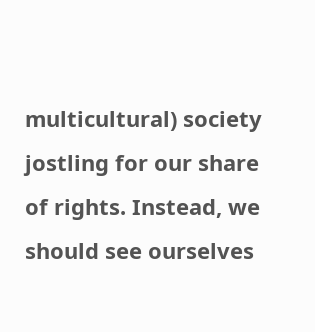multicultural) society jostling for our share of rights. Instead, we should see ourselves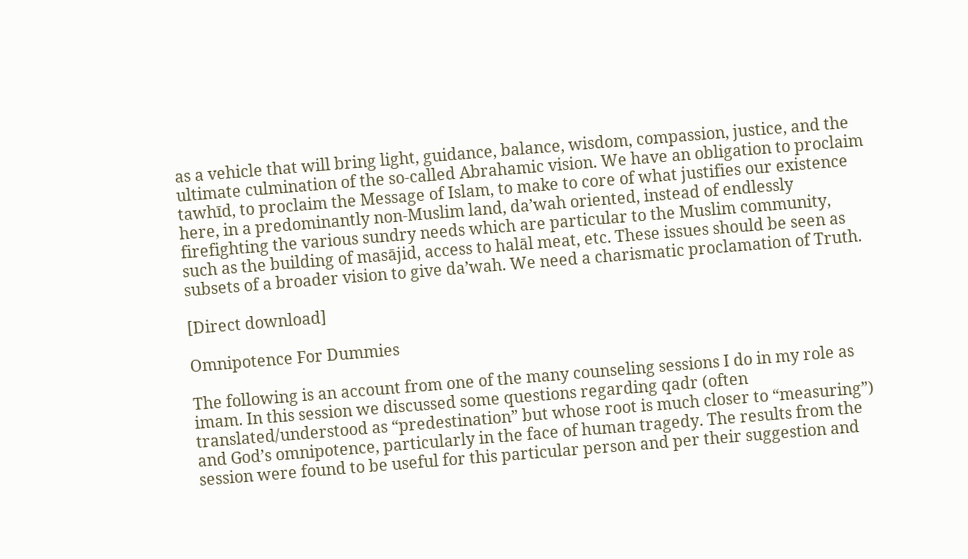as a vehicle that will bring light, guidance, balance, wisdom, compassion, justice, and the ultimate culmination of the so-called Abrahamic vision. We have an obligation to proclaim tawhīd, to proclaim the Message of Islam, to make to core of what justifies our existence here, in a predominantly non-Muslim land, da’wah oriented, instead of endlessly firefighting the various sundry needs which are particular to the Muslim community, such as the building of masājid, access to halāl meat, etc. These issues should be seen as subsets of a broader vision to give da’wah. We need a charismatic proclamation of Truth.

[Direct download]

Omnipotence For Dummies

The following is an account from one of the many counseling sessions I do in my role as imam. In this session we discussed some questions regarding qadr (often translated/understood as “predestination” but whose root is much closer to “measuring”) and God’s omnipotence, particularly in the face of human tragedy. The results from the session were found to be useful for this particular person and per their suggestion and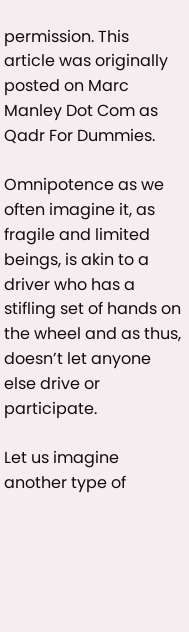permission. This article was originally posted on Marc Manley Dot Com as Qadr For Dummies.

Omnipotence as we often imagine it, as fragile and limited beings, is akin to a driver who has a stifling set of hands on the wheel and as thus, doesn’t let anyone else drive or participate.

Let us imagine another type of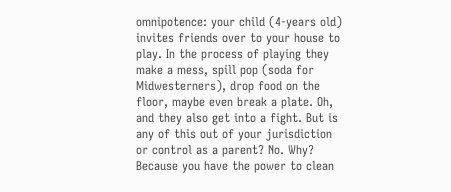omnipotence: your child (4-years old) invites friends over to your house to play. In the process of playing they make a mess, spill pop (soda for Midwesterners), drop food on the floor, maybe even break a plate. Oh, and they also get into a fight. But is any of this out of your jurisdiction or control as a parent? No. Why? Because you have the power to clean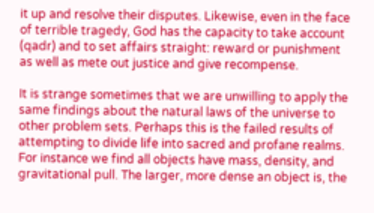it up and resolve their disputes. Likewise, even in the face of terrible tragedy, God has the capacity to take account (qadr) and to set affairs straight: reward or punishment as well as mete out justice and give recompense.

It is strange sometimes that we are unwilling to apply the same findings about the natural laws of the universe to other problem sets. Perhaps this is the failed results of attempting to divide life into sacred and profane realms. For instance we find all objects have mass, density, and gravitational pull. The larger, more dense an object is, the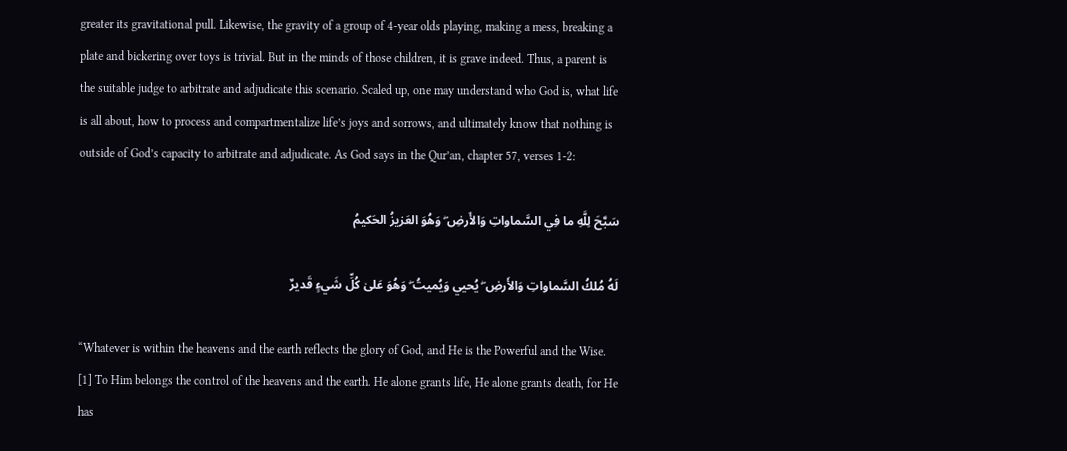greater its gravitational pull. Likewise, the gravity of a group of 4-year olds playing, making a mess, breaking a plate and bickering over toys is trivial. But in the minds of those children, it is grave indeed. Thus, a parent is the suitable judge to arbitrate and adjudicate this scenario. Scaled up, one may understand who God is, what life is all about, how to process and compartmentalize life’s joys and sorrows, and ultimately know that nothing is outside of God’s capacity to arbitrate and adjudicate. As God says in the Qur’an, chapter 57, verses 1-2:

سَبَّحَ لِلَّهِ ما فِي السَّماواتِ وَالأَرضِ ۖ وَهُوَ العَزيزُ الحَكيمُ

لَهُ مُلكُ السَّماواتِ وَالأَرضِ ۖ يُحيي وَيُميتُ ۖ وَهُوَ عَلىٰ كُلِّ شَيءٍ قَديرٌ

“Whatever is within the heavens and the earth reflects the glory of God, and He is the Powerful and the Wise. [1] To Him belongs the control of the heavens and the earth. He alone grants life, He alone grants death, for He has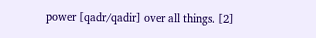power [qadr/qadir] over all things. [2]